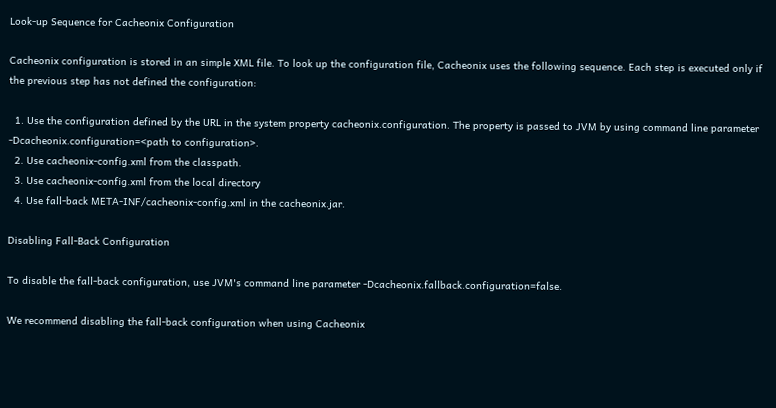Look-up Sequence for Cacheonix Configuration

Cacheonix configuration is stored in an simple XML file. To look up the configuration file, Cacheonix uses the following sequence. Each step is executed only if the previous step has not defined the configuration:

  1. Use the configuration defined by the URL in the system property cacheonix.configuration. The property is passed to JVM by using command line parameter -Dcacheonix.configuration=<path to configuration>.
  2. Use cacheonix-config.xml from the classpath.
  3. Use cacheonix-config.xml from the local directory
  4. Use fall-back META-INF/cacheonix-config.xml in the cacheonix.jar.

Disabling Fall-Back Configuration

To disable the fall-back configuration, use JVM's command line parameter -Dcacheonix.fallback.configuration=false.

We recommend disabling the fall-back configuration when using Cacheonix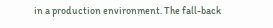in a production environment. The fall-back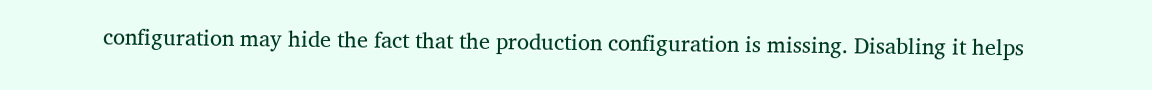configuration may hide the fact that the production configuration is missing. Disabling it helps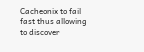Cacheonix to fail fast thus allowing to discover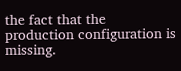the fact that the production configuration is missing.